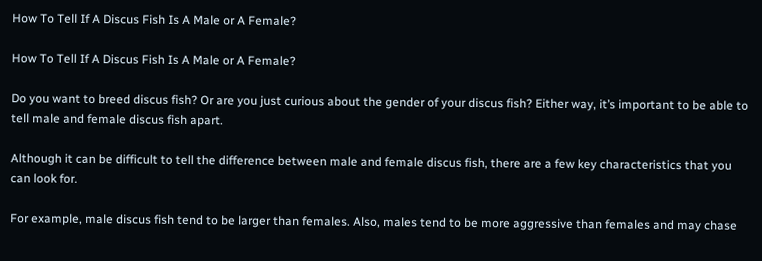How To Tell If A Discus Fish Is A Male or A Female?

How To Tell If A Discus Fish Is A Male or A Female?

Do you want to breed discus fish? Or are you just curious about the gender of your discus fish? Either way, it’s important to be able to tell male and female discus fish apart.

Although it can be difficult to tell the difference between male and female discus fish, there are a few key characteristics that you can look for.

For example, male discus fish tend to be larger than females. Also, males tend to be more aggressive than females and may chase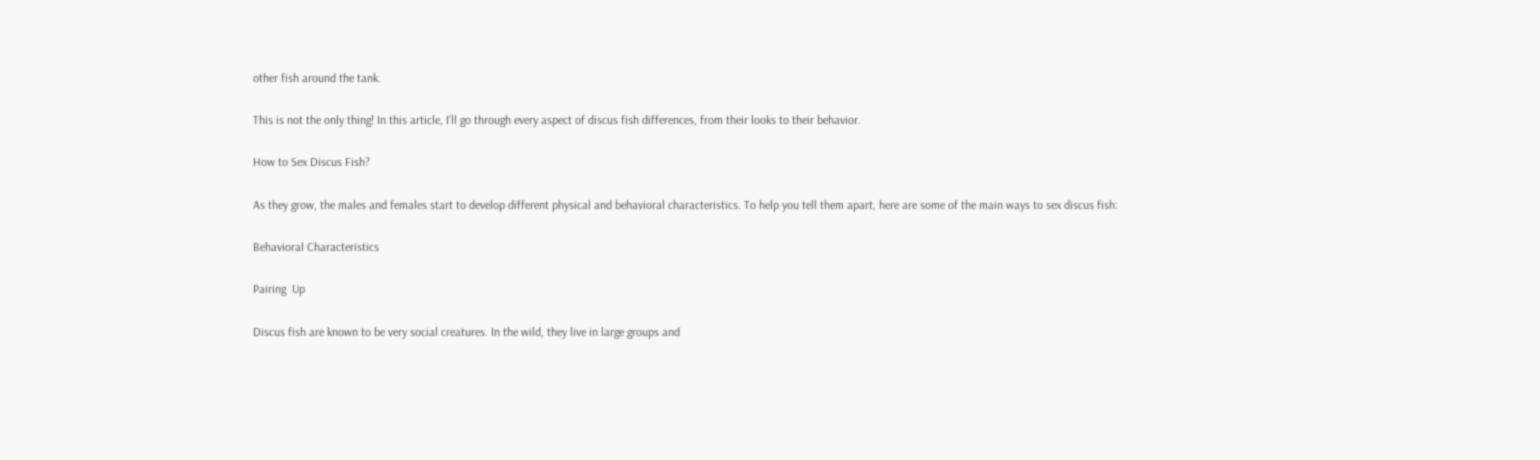other fish around the tank.

This is not the only thing! In this article, I’ll go through every aspect of discus fish differences, from their looks to their behavior.

How to Sex Discus Fish?

As they grow, the males and females start to develop different physical and behavioral characteristics. To help you tell them apart, here are some of the main ways to sex discus fish:

Behavioral Characteristics

Pairing  Up

Discus fish are known to be very social creatures. In the wild, they live in large groups and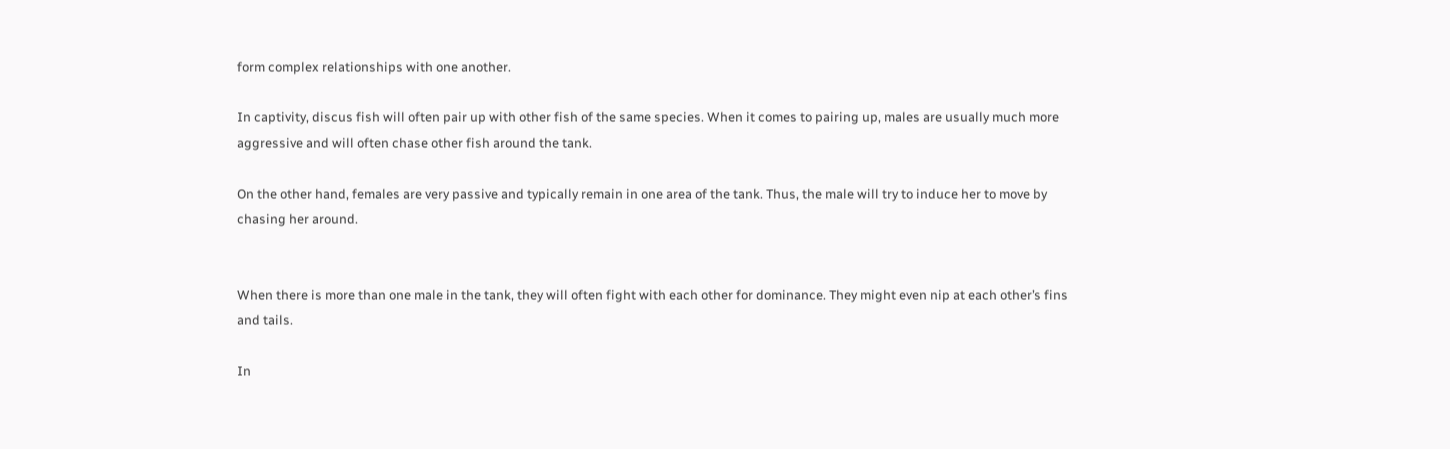form complex relationships with one another.

In captivity, discus fish will often pair up with other fish of the same species. When it comes to pairing up, males are usually much more aggressive and will often chase other fish around the tank.

On the other hand, females are very passive and typically remain in one area of the tank. Thus, the male will try to induce her to move by chasing her around.


When there is more than one male in the tank, they will often fight with each other for dominance. They might even nip at each other’s fins and tails.

In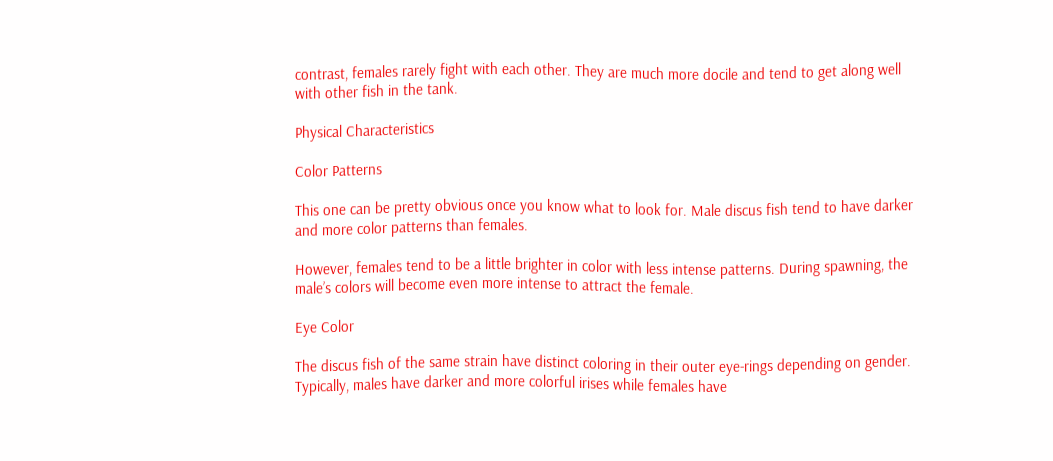contrast, females rarely fight with each other. They are much more docile and tend to get along well with other fish in the tank.

Physical Characteristics

Color Patterns

This one can be pretty obvious once you know what to look for. Male discus fish tend to have darker and more color patterns than females.

However, females tend to be a little brighter in color with less intense patterns. During spawning, the male’s colors will become even more intense to attract the female.

Eye Color

The discus fish of the same strain have distinct coloring in their outer eye-rings depending on gender. Typically, males have darker and more colorful irises while females have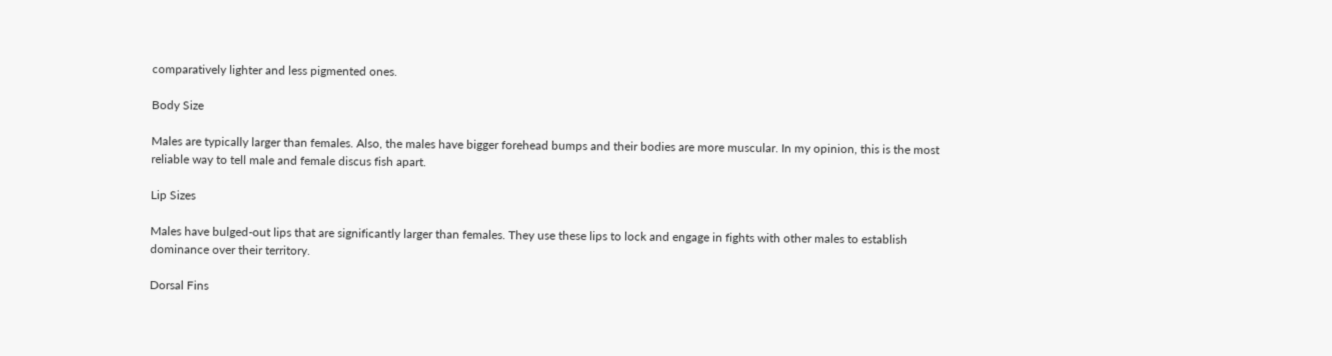comparatively lighter and less pigmented ones.

Body Size

Males are typically larger than females. Also, the males have bigger forehead bumps and their bodies are more muscular. In my opinion, this is the most reliable way to tell male and female discus fish apart.

Lip Sizes

Males have bulged-out lips that are significantly larger than females. They use these lips to lock and engage in fights with other males to establish dominance over their territory.

Dorsal Fins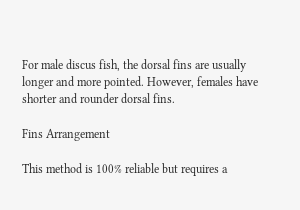For male discus fish, the dorsal fins are usually longer and more pointed. However, females have shorter and rounder dorsal fins.

Fins Arrangement

This method is 100% reliable but requires a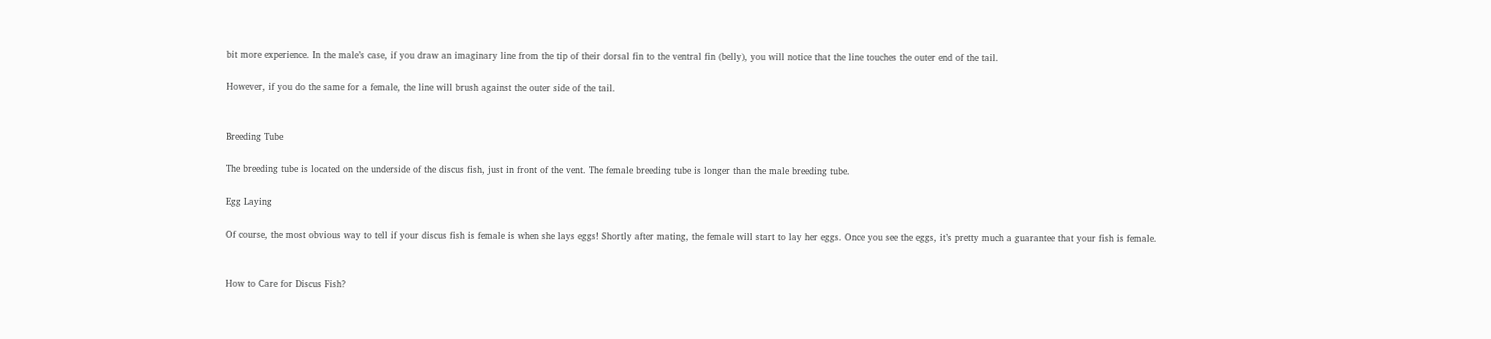bit more experience. In the male’s case, if you draw an imaginary line from the tip of their dorsal fin to the ventral fin (belly), you will notice that the line touches the outer end of the tail.

However, if you do the same for a female, the line will brush against the outer side of the tail.


Breeding Tube

The breeding tube is located on the underside of the discus fish, just in front of the vent. The female breeding tube is longer than the male breeding tube.

Egg Laying

Of course, the most obvious way to tell if your discus fish is female is when she lays eggs! Shortly after mating, the female will start to lay her eggs. Once you see the eggs, it’s pretty much a guarantee that your fish is female.


How to Care for Discus Fish?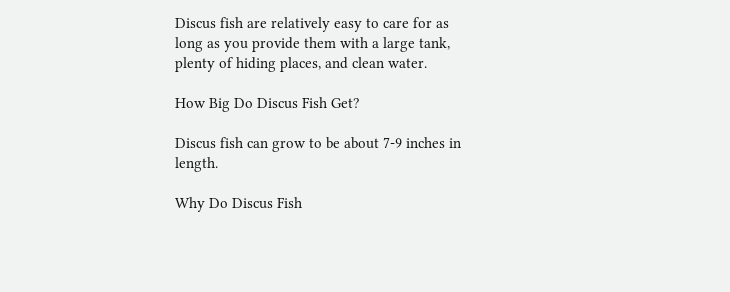Discus fish are relatively easy to care for as long as you provide them with a large tank, plenty of hiding places, and clean water.

How Big Do Discus Fish Get?

Discus fish can grow to be about 7-9 inches in length.

Why Do Discus Fish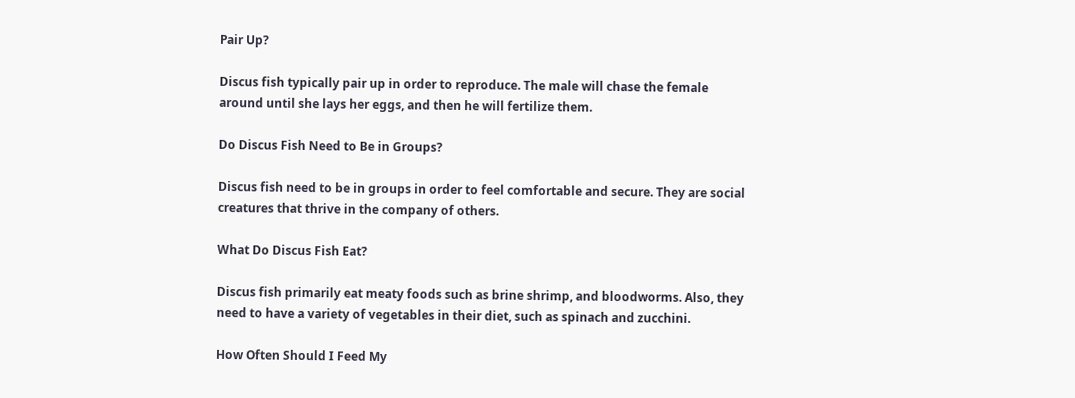Pair Up?

Discus fish typically pair up in order to reproduce. The male will chase the female around until she lays her eggs, and then he will fertilize them.

Do Discus Fish Need to Be in Groups?

Discus fish need to be in groups in order to feel comfortable and secure. They are social creatures that thrive in the company of others.

What Do Discus Fish Eat?

Discus fish primarily eat meaty foods such as brine shrimp, and bloodworms. Also, they need to have a variety of vegetables in their diet, such as spinach and zucchini.

How Often Should I Feed My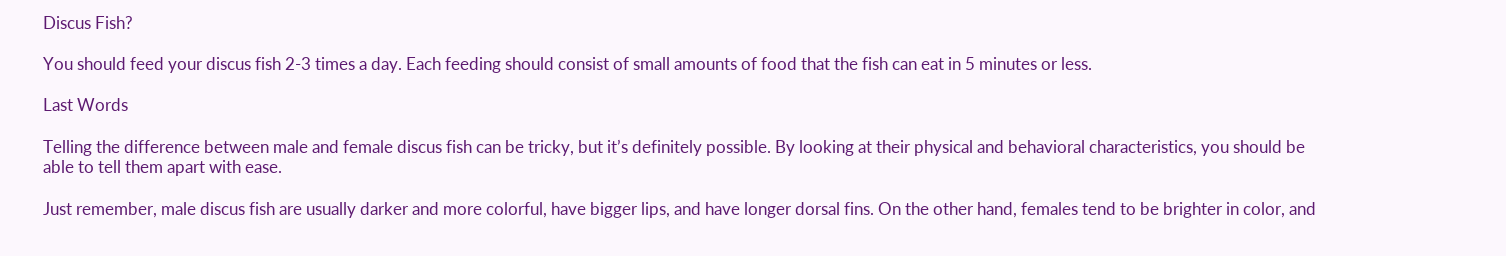Discus Fish?

You should feed your discus fish 2-3 times a day. Each feeding should consist of small amounts of food that the fish can eat in 5 minutes or less.

Last Words

Telling the difference between male and female discus fish can be tricky, but it’s definitely possible. By looking at their physical and behavioral characteristics, you should be able to tell them apart with ease.

Just remember, male discus fish are usually darker and more colorful, have bigger lips, and have longer dorsal fins. On the other hand, females tend to be brighter in color, and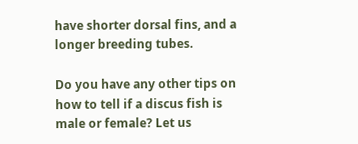have shorter dorsal fins, and a longer breeding tubes.

Do you have any other tips on how to tell if a discus fish is male or female? Let us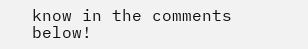know in the comments below!